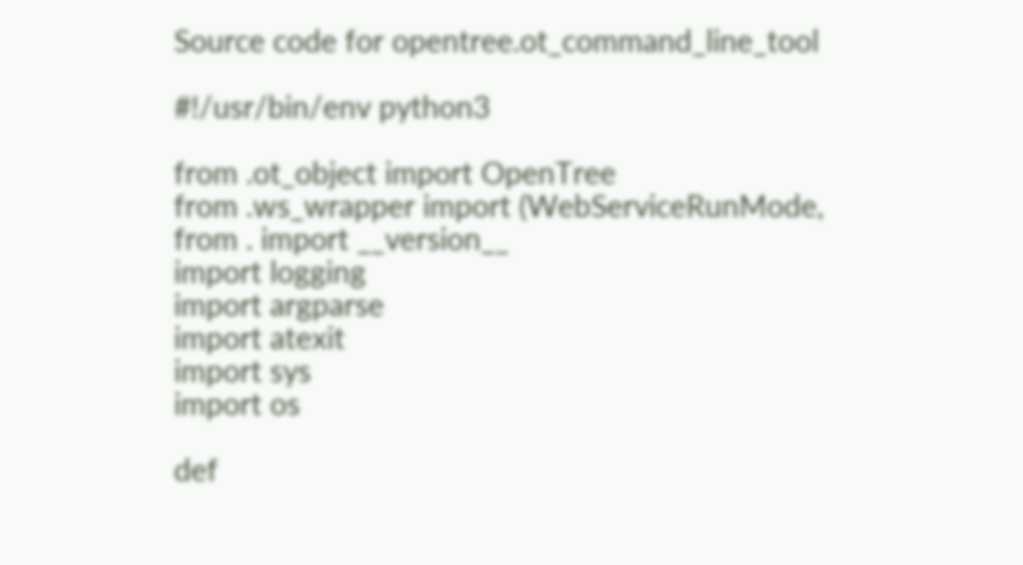Source code for opentree.ot_command_line_tool

#!/usr/bin/env python3

from .ot_object import OpenTree
from .ws_wrapper import (WebServiceRunMode,
from . import __version__
import logging
import argparse
import atexit
import sys
import os

def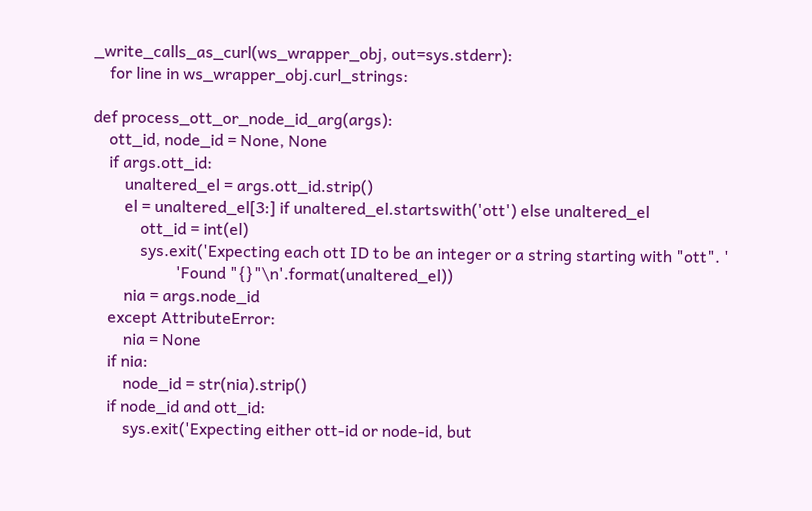_write_calls_as_curl(ws_wrapper_obj, out=sys.stderr):
    for line in ws_wrapper_obj.curl_strings:

def process_ott_or_node_id_arg(args):
    ott_id, node_id = None, None
    if args.ott_id:
        unaltered_el = args.ott_id.strip()
        el = unaltered_el[3:] if unaltered_el.startswith('ott') else unaltered_el
            ott_id = int(el)
            sys.exit('Expecting each ott ID to be an integer or a string starting with "ott". '
                     'Found "{}"\n'.format(unaltered_el))
        nia = args.node_id
    except AttributeError:
        nia = None
    if nia:
        node_id = str(nia).strip()
    if node_id and ott_id:
        sys.exit('Expecting either ott-id or node-id, but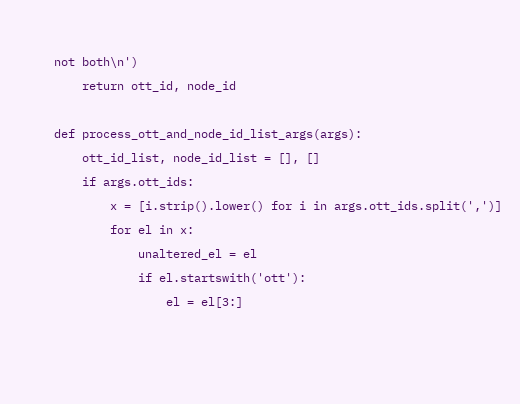not both\n')
    return ott_id, node_id

def process_ott_and_node_id_list_args(args):
    ott_id_list, node_id_list = [], []
    if args.ott_ids:
        x = [i.strip().lower() for i in args.ott_ids.split(',')]
        for el in x:
            unaltered_el = el
            if el.startswith('ott'):
                el = el[3:]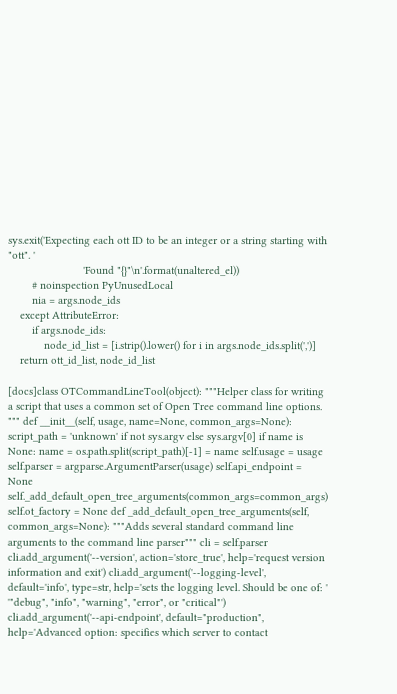sys.exit('Expecting each ott ID to be an integer or a string starting with "ott". '
                         'Found "{}"\n'.format(unaltered_el))
        # noinspection PyUnusedLocal
        nia = args.node_ids
    except AttributeError:
        if args.node_ids:
            node_id_list = [i.strip().lower() for i in args.node_ids.split(',')]
    return ott_id_list, node_id_list

[docs]class OTCommandLineTool(object): """Helper class for writing a script that uses a common set of Open Tree command line options. """ def __init__(self, usage, name=None, common_args=None): script_path = 'unknown' if not sys.argv else sys.argv[0] if name is None: name = os.path.split(script_path)[-1] = name self.usage = usage self.parser = argparse.ArgumentParser(usage) self.api_endpoint = None self._add_default_open_tree_arguments(common_args=common_args) self.ot_factory = None def _add_default_open_tree_arguments(self, common_args=None): """Adds several standard command line arguments to the command line parser""" cli = self.parser cli.add_argument('--version', action='store_true', help='request version information and exit') cli.add_argument('--logging-level', default='info', type=str, help='sets the logging level. Should be one of: ' '"debug", "info", "warning", "error", or "critical"') cli.add_argument('--api-endpoint', default="production", help='Advanced option: specifies which server to contact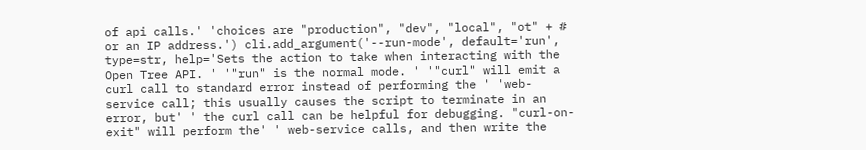of api calls.' 'choices are "production", "dev", "local", "ot" + # or an IP address.') cli.add_argument('--run-mode', default='run', type=str, help='Sets the action to take when interacting with the Open Tree API. ' '"run" is the normal mode. ' '"curl" will emit a curl call to standard error instead of performing the ' 'web-service call; this usually causes the script to terminate in an error, but' ' the curl call can be helpful for debugging. "curl-on-exit" will perform the' ' web-service calls, and then write the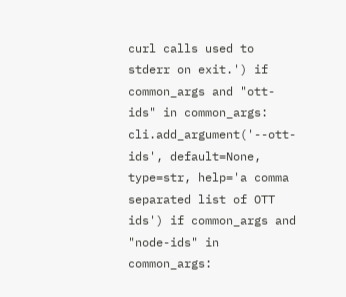curl calls used to stderr on exit.') if common_args and "ott-ids" in common_args: cli.add_argument('--ott-ids', default=None, type=str, help='a comma separated list of OTT ids') if common_args and "node-ids" in common_args: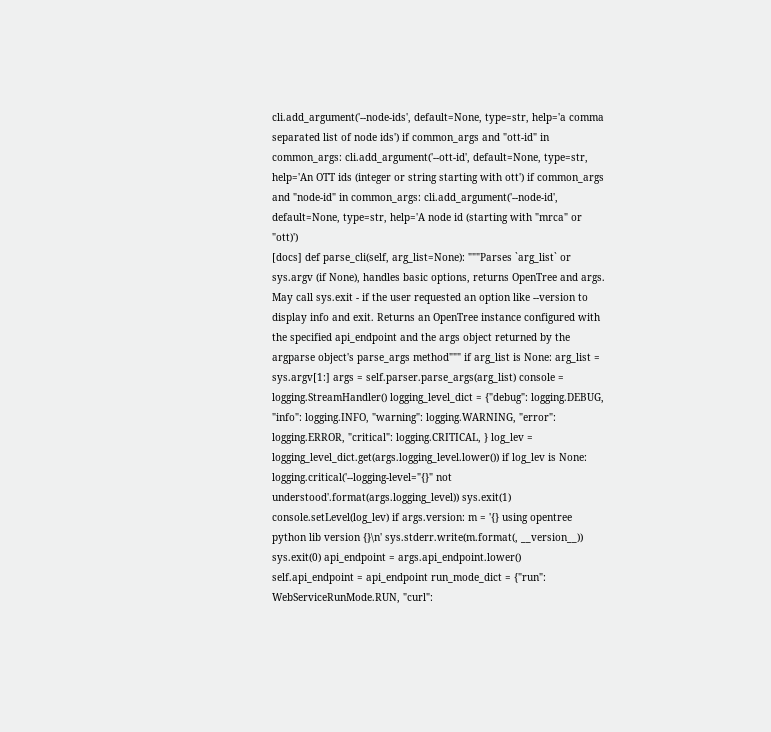cli.add_argument('--node-ids', default=None, type=str, help='a comma separated list of node ids') if common_args and "ott-id" in common_args: cli.add_argument('--ott-id', default=None, type=str, help='An OTT ids (integer or string starting with ott') if common_args and "node-id" in common_args: cli.add_argument('--node-id', default=None, type=str, help='A node id (starting with "mrca" or "ott)')
[docs] def parse_cli(self, arg_list=None): """Parses `arg_list` or sys.argv (if None), handles basic options, returns OpenTree and args. May call sys.exit - if the user requested an option like --version to display info and exit. Returns an OpenTree instance configured with the specified api_endpoint and the args object returned by the argparse object's parse_args method""" if arg_list is None: arg_list = sys.argv[1:] args = self.parser.parse_args(arg_list) console = logging.StreamHandler() logging_level_dict = {"debug": logging.DEBUG, "info": logging.INFO, "warning": logging.WARNING, "error": logging.ERROR, "critical": logging.CRITICAL, } log_lev = logging_level_dict.get(args.logging_level.lower()) if log_lev is None: logging.critical('--logging-level="{}" not understood'.format(args.logging_level)) sys.exit(1) console.setLevel(log_lev) if args.version: m = '{} using opentree python lib version {}\n' sys.stderr.write(m.format(, __version__)) sys.exit(0) api_endpoint = args.api_endpoint.lower() self.api_endpoint = api_endpoint run_mode_dict = {"run": WebServiceRunMode.RUN, "curl":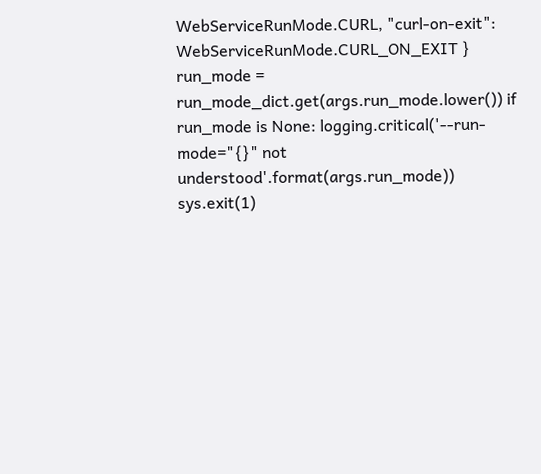WebServiceRunMode.CURL, "curl-on-exit": WebServiceRunMode.CURL_ON_EXIT } run_mode = run_mode_dict.get(args.run_mode.lower()) if run_mode is None: logging.critical('--run-mode="{}" not understood'.format(args.run_mode)) sys.exit(1)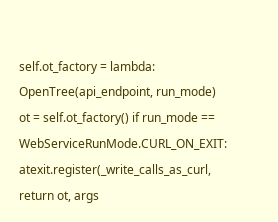self.ot_factory = lambda: OpenTree(api_endpoint, run_mode) ot = self.ot_factory() if run_mode == WebServiceRunMode.CURL_ON_EXIT: atexit.register(_write_calls_as_curl, return ot, args